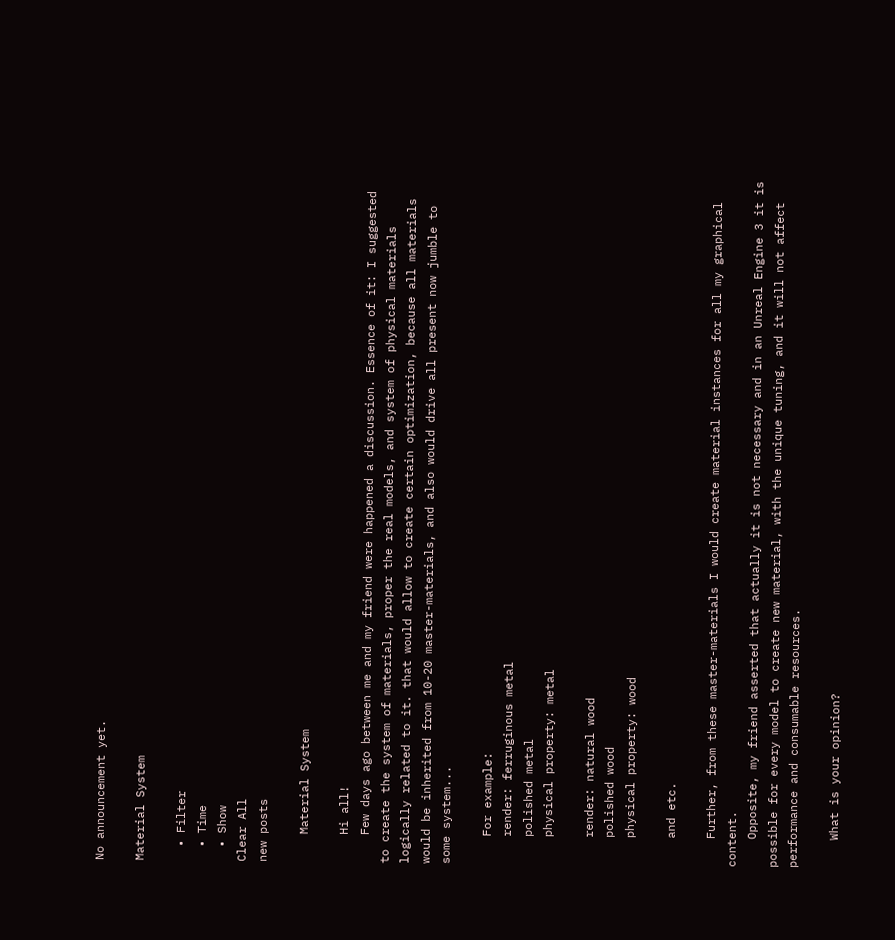No announcement yet.

Material System

  • Filter
  • Time
  • Show
Clear All
new posts

    Material System

    Hi all!
    Few days ago between me and my friend were happened a discussion. Essence of it: I suggested to create the system of materials, proper the real models, and system of physical materials logically related to it. that would allow to create certain optimization, because all materials would be inherited from 10-20 master-materials, and also would drive all present now jumble to some system...

    For example:
    render: ferruginous metal
    polished metal
    physical property: metal

    render: natural wood
    polished wood
    physical property: wood

    and etc.

    Further, from these master-materials I would create material instances for all my graphical content.
    Opposite, my friend asserted that actually it is not necessary and in an Unreal Engine 3 it is possible for every model to create new material, with the unique tuning, and it will not affect performance and consumable resources.

    What is your opinion?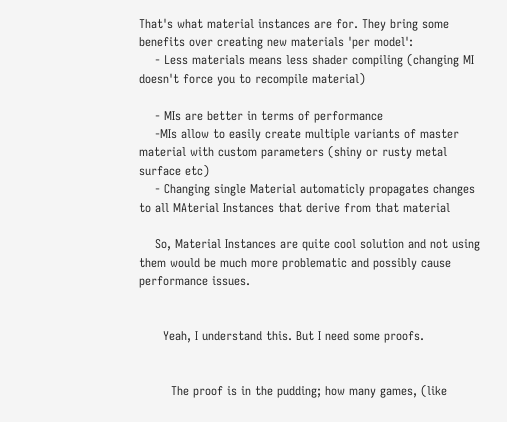That's what material instances are for. They bring some benefits over creating new materials 'per model':
    - Less materials means less shader compiling (changing MI doesn't force you to recompile material)

    - MIs are better in terms of performance
    -MIs allow to easily create multiple variants of master material with custom parameters (shiny or rusty metal surface etc)
    - Changing single Material automaticly propagates changes to all MAterial Instances that derive from that material

    So, Material Instances are quite cool solution and not using them would be much more problematic and possibly cause performance issues.


      Yeah, I understand this. But I need some proofs.


        The proof is in the pudding; how many games, (like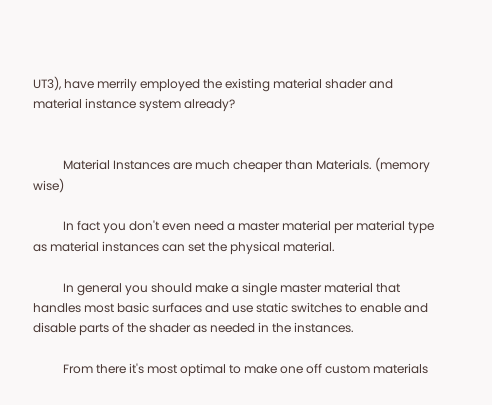UT3), have merrily employed the existing material shader and material instance system already?


          Material Instances are much cheaper than Materials. (memory wise)

          In fact you don't even need a master material per material type as material instances can set the physical material.

          In general you should make a single master material that handles most basic surfaces and use static switches to enable and disable parts of the shader as needed in the instances.

          From there it's most optimal to make one off custom materials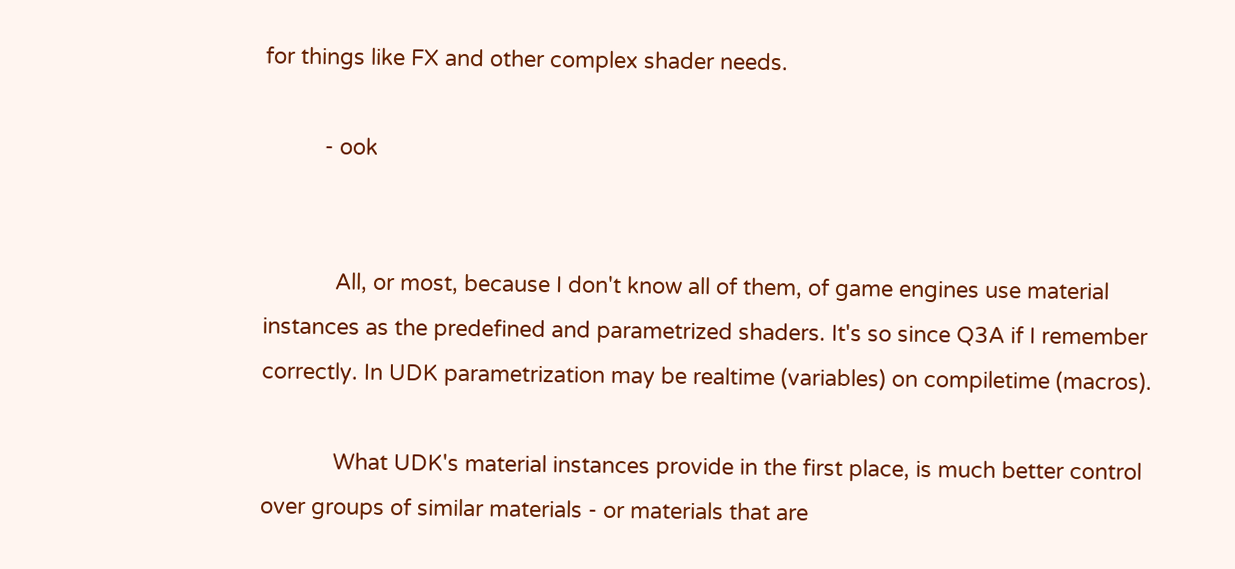for things like FX and other complex shader needs.

          - ook


            All, or most, because I don't know all of them, of game engines use material instances as the predefined and parametrized shaders. It's so since Q3A if I remember correctly. In UDK parametrization may be realtime (variables) on compiletime (macros).

            What UDK's material instances provide in the first place, is much better control over groups of similar materials - or materials that are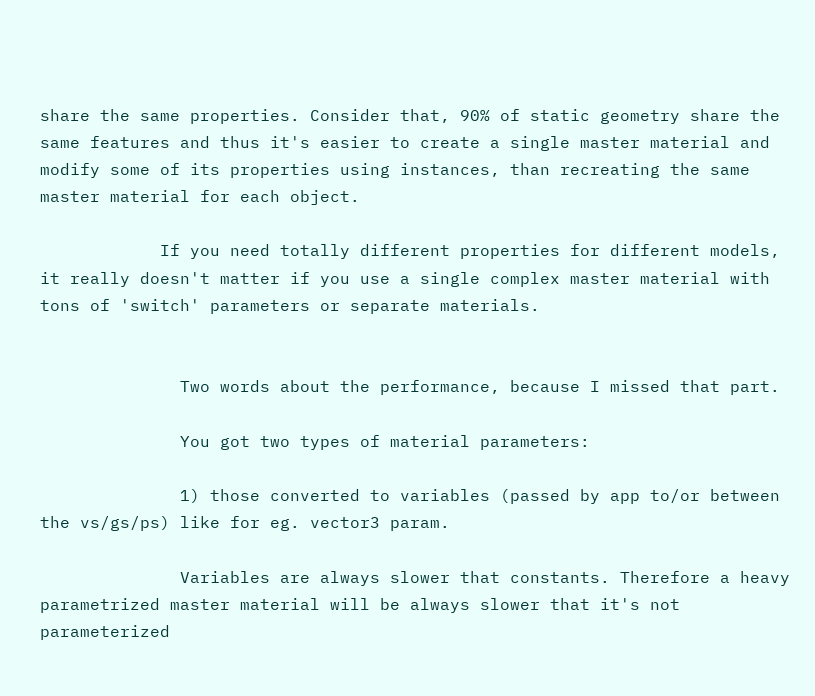share the same properties. Consider that, 90% of static geometry share the same features and thus it's easier to create a single master material and modify some of its properties using instances, than recreating the same master material for each object.

            If you need totally different properties for different models, it really doesn't matter if you use a single complex master material with tons of 'switch' parameters or separate materials.


              Two words about the performance, because I missed that part.

              You got two types of material parameters:

              1) those converted to variables (passed by app to/or between the vs/gs/ps) like for eg. vector3 param.

              Variables are always slower that constants. Therefore a heavy parametrized master material will be always slower that it's not parameterized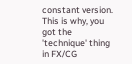constant version. This is why, you got the 'technique' thing in FX/CG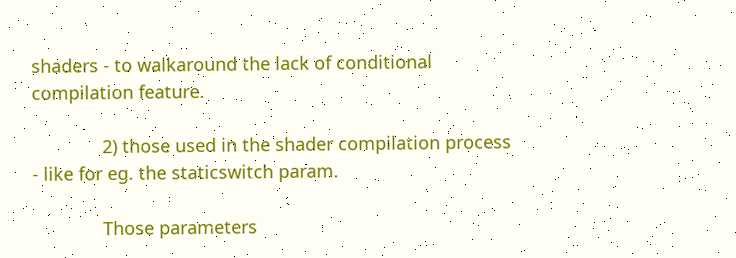shaders - to walkaround the lack of conditional compilation feature.

              2) those used in the shader compilation process - like for eg. the staticswitch param.

              Those parameters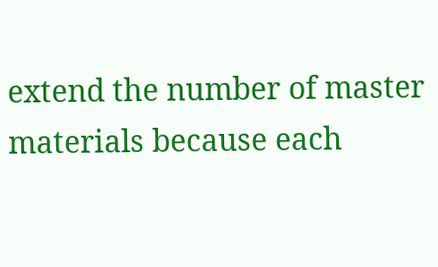extend the number of master materials because each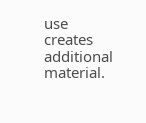use creates additional material.